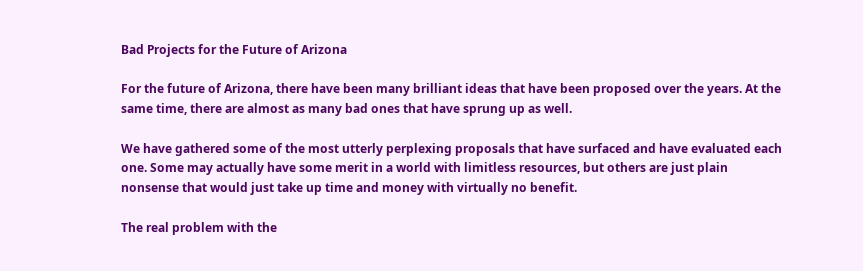Bad Projects for the Future of Arizona

For the future of Arizona, there have been many brilliant ideas that have been proposed over the years. At the same time, there are almost as many bad ones that have sprung up as well.

We have gathered some of the most utterly perplexing proposals that have surfaced and have evaluated each one. Some may actually have some merit in a world with limitless resources, but others are just plain nonsense that would just take up time and money with virtually no benefit.

The real problem with the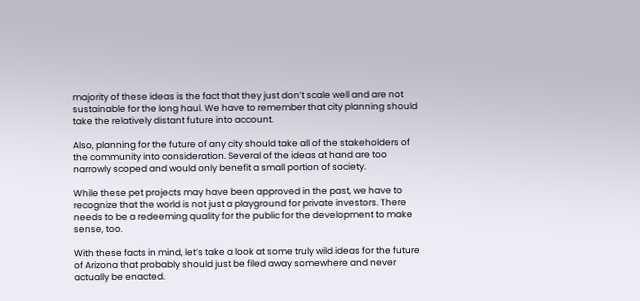majority of these ideas is the fact that they just don’t scale well and are not sustainable for the long haul. We have to remember that city planning should take the relatively distant future into account.

Also, planning for the future of any city should take all of the stakeholders of the community into consideration. Several of the ideas at hand are too narrowly scoped and would only benefit a small portion of society.

While these pet projects may have been approved in the past, we have to recognize that the world is not just a playground for private investors. There needs to be a redeeming quality for the public for the development to make sense, too.

With these facts in mind, let’s take a look at some truly wild ideas for the future of Arizona that probably should just be filed away somewhere and never actually be enacted.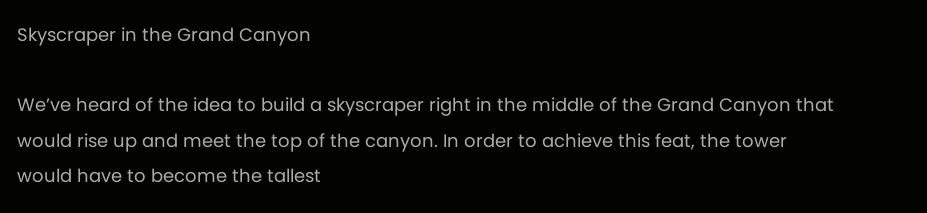Skyscraper in the Grand Canyon

We’ve heard of the idea to build a skyscraper right in the middle of the Grand Canyon that would rise up and meet the top of the canyon. In order to achieve this feat, the tower would have to become the tallest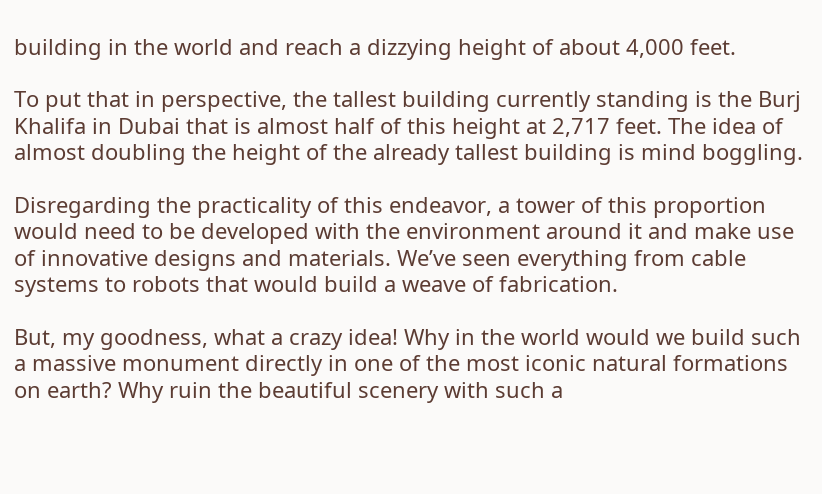building in the world and reach a dizzying height of about 4,000 feet.

To put that in perspective, the tallest building currently standing is the Burj Khalifa in Dubai that is almost half of this height at 2,717 feet. The idea of almost doubling the height of the already tallest building is mind boggling.

Disregarding the practicality of this endeavor, a tower of this proportion would need to be developed with the environment around it and make use of innovative designs and materials. We’ve seen everything from cable systems to robots that would build a weave of fabrication.

But, my goodness, what a crazy idea! Why in the world would we build such a massive monument directly in one of the most iconic natural formations on earth? Why ruin the beautiful scenery with such a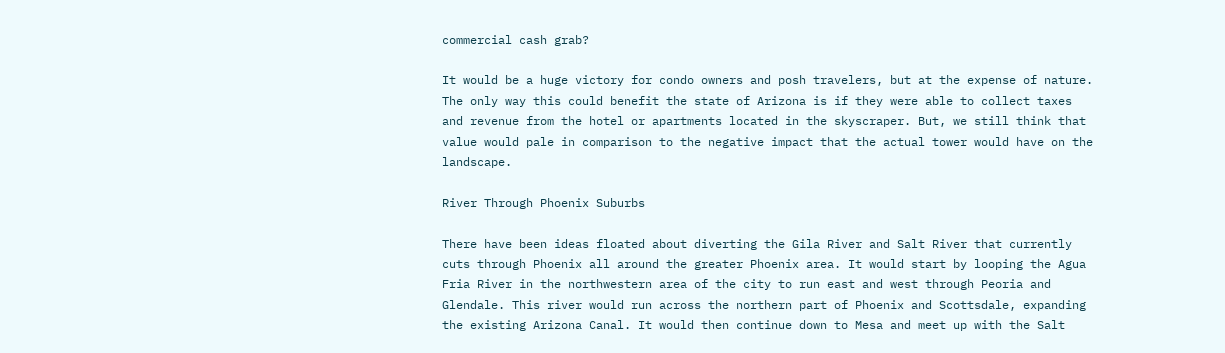commercial cash grab?

It would be a huge victory for condo owners and posh travelers, but at the expense of nature. The only way this could benefit the state of Arizona is if they were able to collect taxes and revenue from the hotel or apartments located in the skyscraper. But, we still think that value would pale in comparison to the negative impact that the actual tower would have on the landscape.

River Through Phoenix Suburbs

There have been ideas floated about diverting the Gila River and Salt River that currently cuts through Phoenix all around the greater Phoenix area. It would start by looping the Agua Fria River in the northwestern area of the city to run east and west through Peoria and Glendale. This river would run across the northern part of Phoenix and Scottsdale, expanding the existing Arizona Canal. It would then continue down to Mesa and meet up with the Salt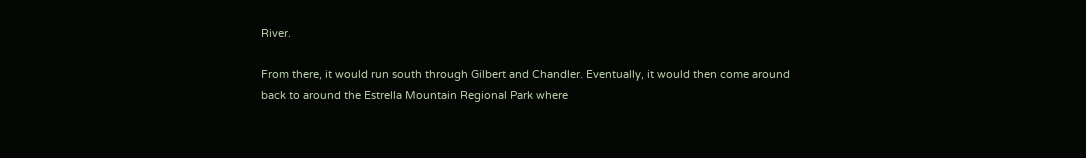River.

From there, it would run south through Gilbert and Chandler. Eventually, it would then come around back to around the Estrella Mountain Regional Park where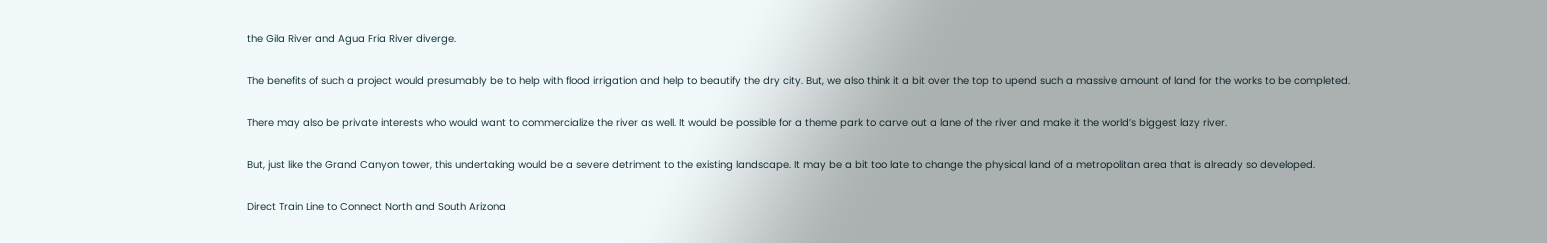the Gila River and Agua Fria River diverge.

The benefits of such a project would presumably be to help with flood irrigation and help to beautify the dry city. But, we also think it a bit over the top to upend such a massive amount of land for the works to be completed.

There may also be private interests who would want to commercialize the river as well. It would be possible for a theme park to carve out a lane of the river and make it the world’s biggest lazy river.

But, just like the Grand Canyon tower, this undertaking would be a severe detriment to the existing landscape. It may be a bit too late to change the physical land of a metropolitan area that is already so developed.

Direct Train Line to Connect North and South Arizona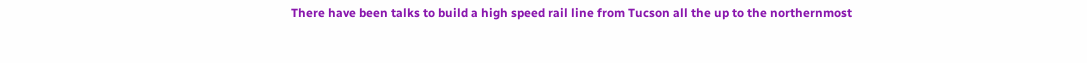There have been talks to build a high speed rail line from Tucson all the up to the northernmost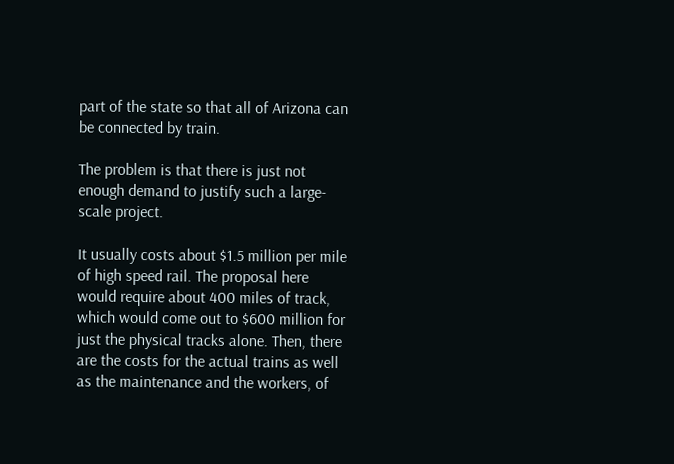part of the state so that all of Arizona can be connected by train.

The problem is that there is just not enough demand to justify such a large-scale project.

It usually costs about $1.5 million per mile of high speed rail. The proposal here would require about 400 miles of track, which would come out to $600 million for just the physical tracks alone. Then, there are the costs for the actual trains as well as the maintenance and the workers, of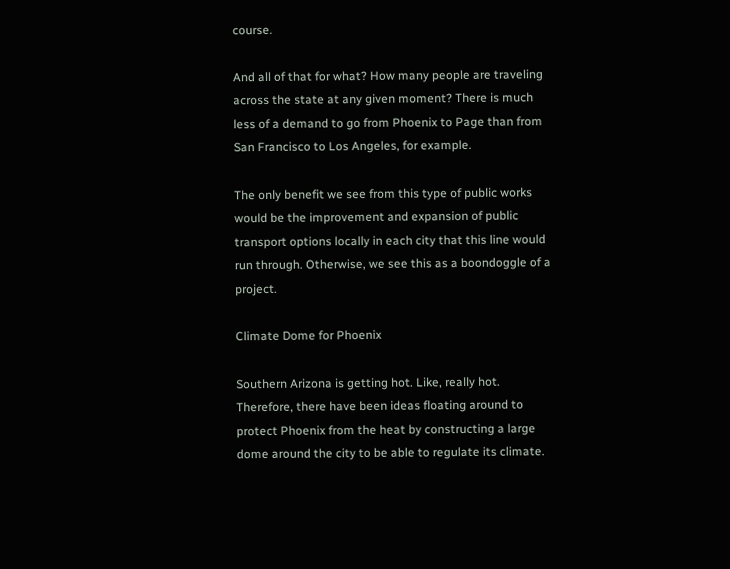course.

And all of that for what? How many people are traveling across the state at any given moment? There is much less of a demand to go from Phoenix to Page than from San Francisco to Los Angeles, for example.

The only benefit we see from this type of public works would be the improvement and expansion of public transport options locally in each city that this line would run through. Otherwise, we see this as a boondoggle of a project.

Climate Dome for Phoenix

Southern Arizona is getting hot. Like, really hot. Therefore, there have been ideas floating around to protect Phoenix from the heat by constructing a large dome around the city to be able to regulate its climate.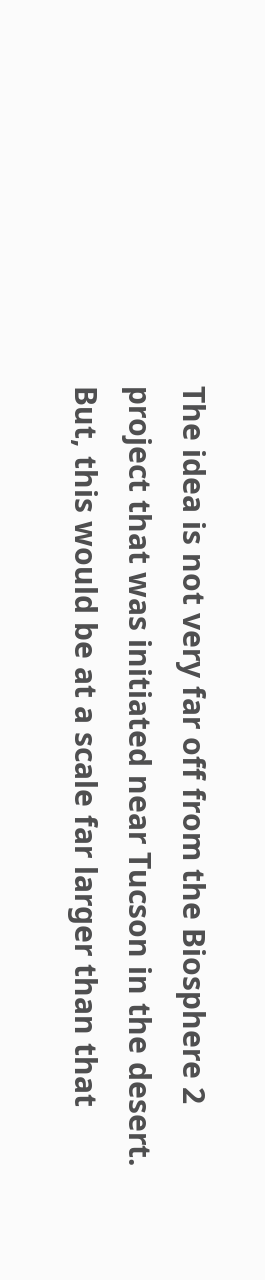The idea is not very far off from the Biosphere 2 project that was initiated near Tucson in the desert. But, this would be at a scale far larger than that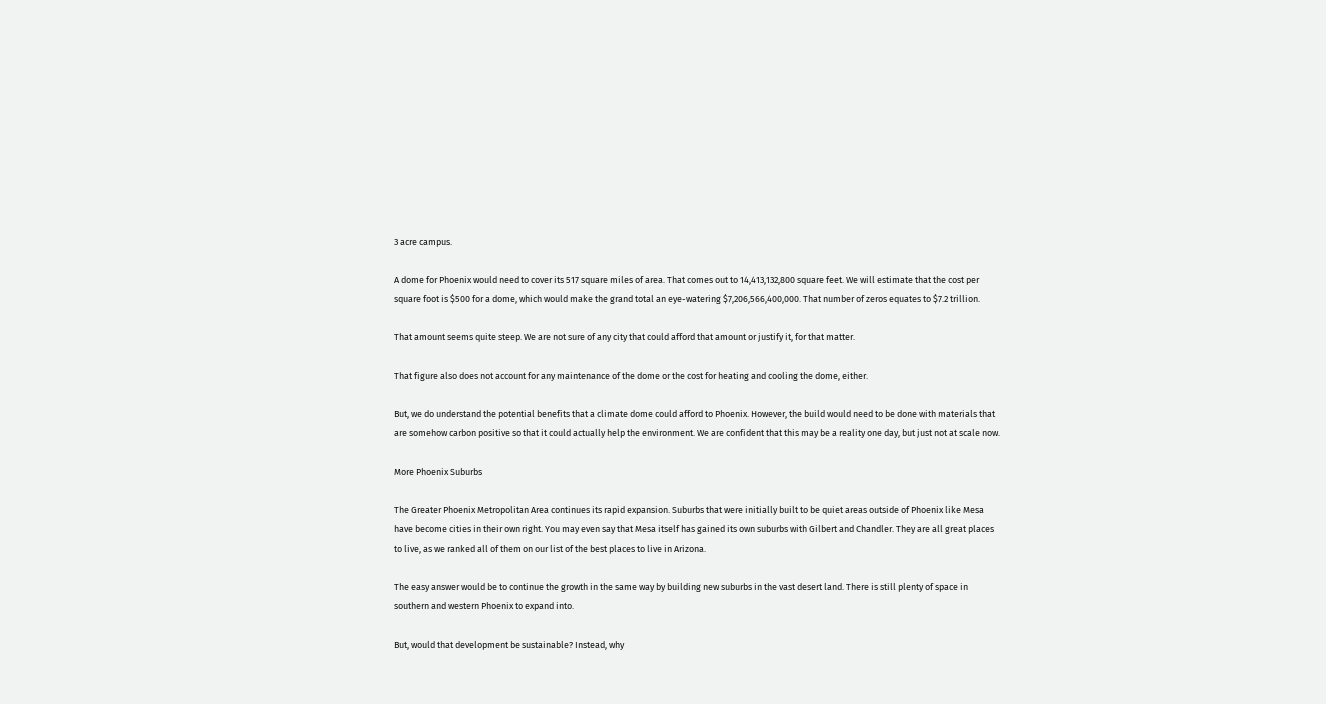3 acre campus.

A dome for Phoenix would need to cover its 517 square miles of area. That comes out to 14,413,132,800 square feet. We will estimate that the cost per square foot is $500 for a dome, which would make the grand total an eye-watering $7,206,566,400,000. That number of zeros equates to $7.2 trillion.

That amount seems quite steep. We are not sure of any city that could afford that amount or justify it, for that matter.

That figure also does not account for any maintenance of the dome or the cost for heating and cooling the dome, either.

But, we do understand the potential benefits that a climate dome could afford to Phoenix. However, the build would need to be done with materials that are somehow carbon positive so that it could actually help the environment. We are confident that this may be a reality one day, but just not at scale now.

More Phoenix Suburbs

The Greater Phoenix Metropolitan Area continues its rapid expansion. Suburbs that were initially built to be quiet areas outside of Phoenix like Mesa have become cities in their own right. You may even say that Mesa itself has gained its own suburbs with Gilbert and Chandler. They are all great places to live, as we ranked all of them on our list of the best places to live in Arizona.

The easy answer would be to continue the growth in the same way by building new suburbs in the vast desert land. There is still plenty of space in southern and western Phoenix to expand into.

But, would that development be sustainable? Instead, why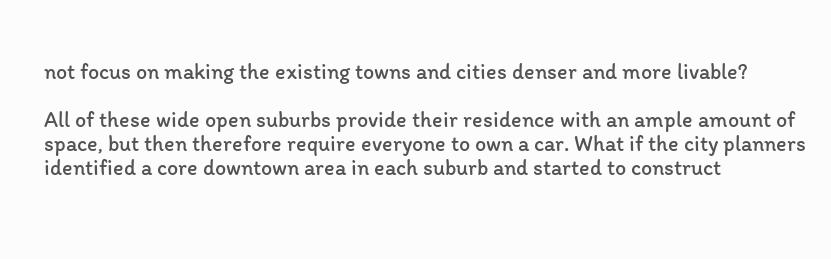not focus on making the existing towns and cities denser and more livable?

All of these wide open suburbs provide their residence with an ample amount of space, but then therefore require everyone to own a car. What if the city planners identified a core downtown area in each suburb and started to construct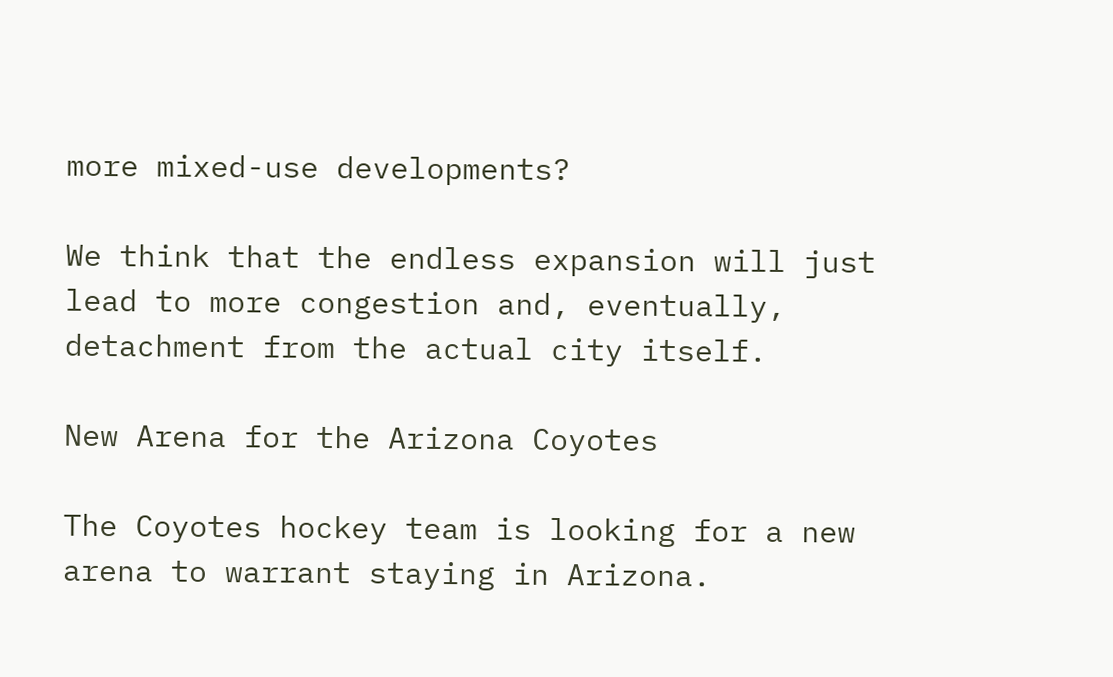more mixed-use developments?

We think that the endless expansion will just lead to more congestion and, eventually, detachment from the actual city itself.

New Arena for the Arizona Coyotes

The Coyotes hockey team is looking for a new arena to warrant staying in Arizona.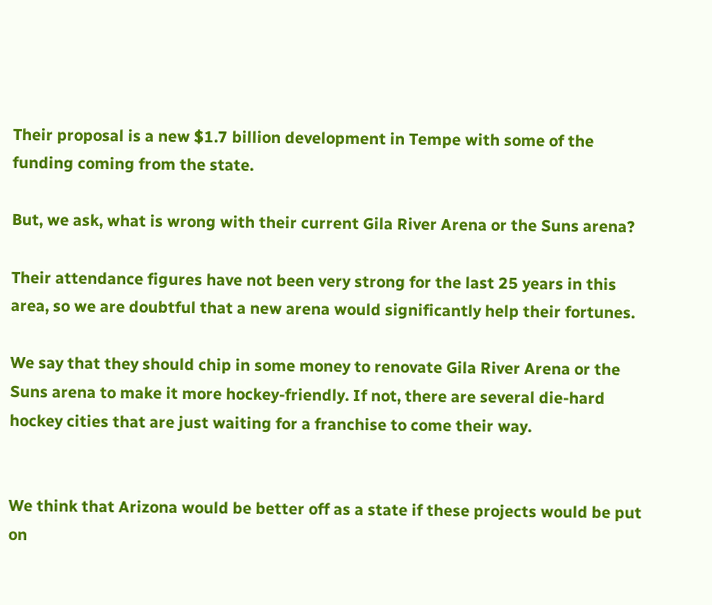Their proposal is a new $1.7 billion development in Tempe with some of the funding coming from the state.

But, we ask, what is wrong with their current Gila River Arena or the Suns arena?

Their attendance figures have not been very strong for the last 25 years in this area, so we are doubtful that a new arena would significantly help their fortunes.

We say that they should chip in some money to renovate Gila River Arena or the Suns arena to make it more hockey-friendly. If not, there are several die-hard hockey cities that are just waiting for a franchise to come their way.


We think that Arizona would be better off as a state if these projects would be put on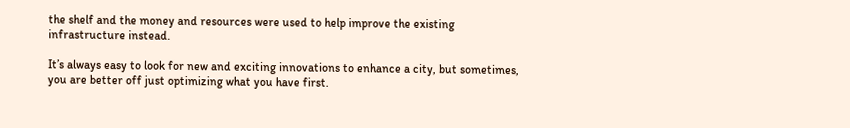the shelf and the money and resources were used to help improve the existing infrastructure instead.

It’s always easy to look for new and exciting innovations to enhance a city, but sometimes, you are better off just optimizing what you have first.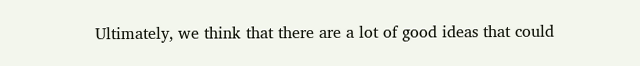Ultimately, we think that there are a lot of good ideas that could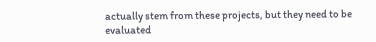actually stem from these projects, but they need to be evaluated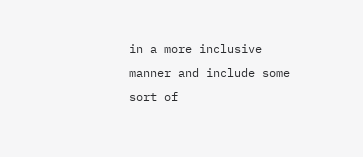in a more inclusive manner and include some sort of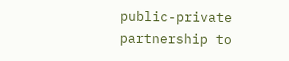public-private partnership to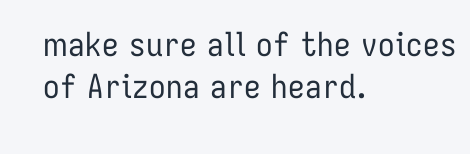make sure all of the voices of Arizona are heard.